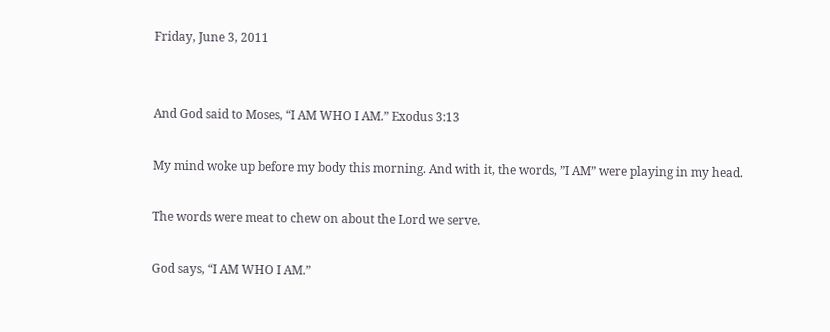Friday, June 3, 2011


And God said to Moses, “I AM WHO I AM.” Exodus 3:13

My mind woke up before my body this morning. And with it, the words, ”I AM” were playing in my head.

The words were meat to chew on about the Lord we serve.

God says, “I AM WHO I AM.”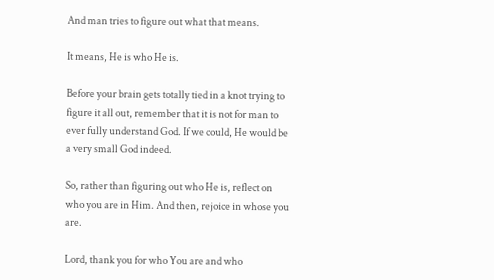And man tries to figure out what that means.

It means, He is who He is.

Before your brain gets totally tied in a knot trying to figure it all out, remember that it is not for man to ever fully understand God. If we could, He would be a very small God indeed.

So, rather than figuring out who He is, reflect on who you are in Him. And then, rejoice in whose you are.

Lord, thank you for who You are and who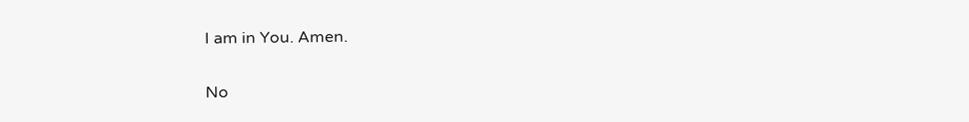I am in You. Amen.

No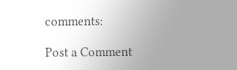comments:

Post a Comment